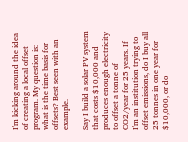I'm kicking around the idea of creating a local offset program. My question is: what is the time basis for offsets? Best seen with an example.

Say I build a solar PV system that costs $10,000 and produces enough electricity to offset a tonne of CO2/year for 25 years. If I'm an institution trying to offset emissions, do I buy all 25 tonnes in one year for $10,000, or do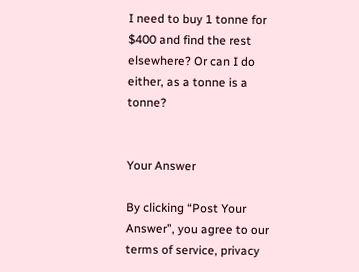I need to buy 1 tonne for $400 and find the rest elsewhere? Or can I do either, as a tonne is a tonne?


Your Answer

By clicking “Post Your Answer”, you agree to our terms of service, privacy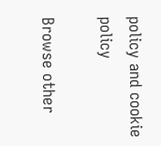policy and cookie policy

Browse other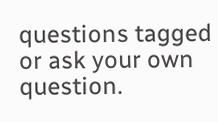questions tagged or ask your own question.